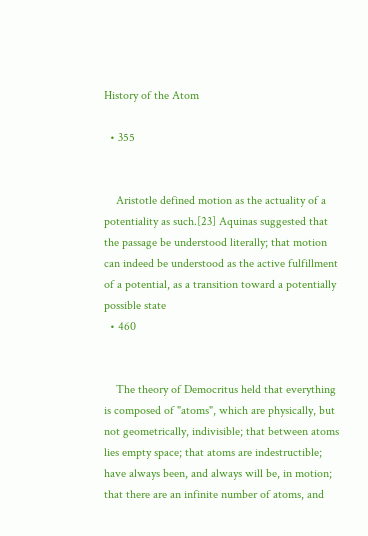History of the Atom

  • 355


    Aristotle defined motion as the actuality of a potentiality as such.[23] Aquinas suggested that the passage be understood literally; that motion can indeed be understood as the active fulfillment of a potential, as a transition toward a potentially possible state
  • 460


    The theory of Democritus held that everything is composed of "atoms", which are physically, but not geometrically, indivisible; that between atoms lies empty space; that atoms are indestructible; have always been, and always will be, in motion; that there are an infinite number of atoms, and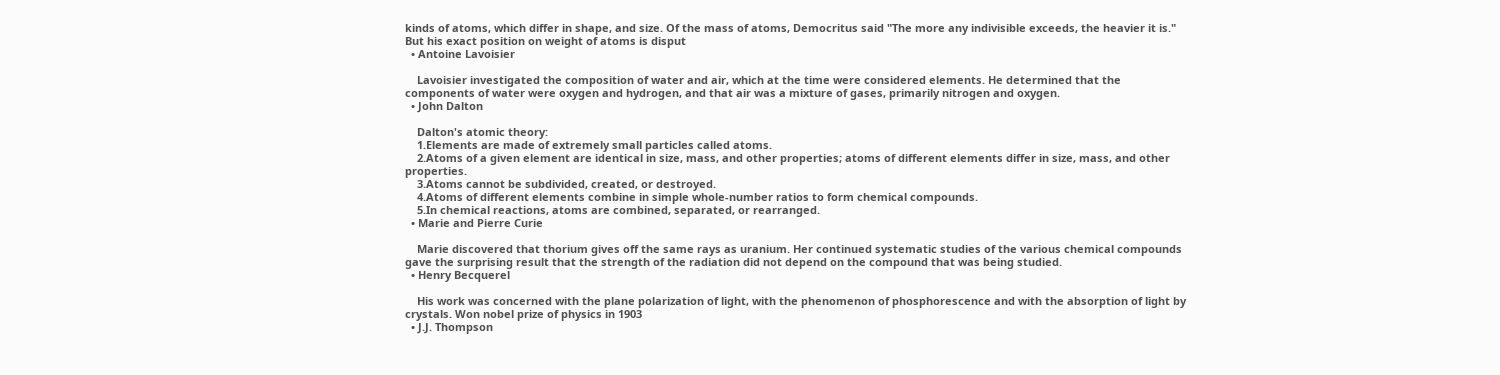kinds of atoms, which differ in shape, and size. Of the mass of atoms, Democritus said "The more any indivisible exceeds, the heavier it is." But his exact position on weight of atoms is disput
  • Antoine Lavoisier

    Lavoisier investigated the composition of water and air, which at the time were considered elements. He determined that the components of water were oxygen and hydrogen, and that air was a mixture of gases, primarily nitrogen and oxygen.
  • John Dalton

    Dalton's atomic theory:
    1.Elements are made of extremely small particles called atoms.
    2.Atoms of a given element are identical in size, mass, and other properties; atoms of different elements differ in size, mass, and other properties.
    3.Atoms cannot be subdivided, created, or destroyed.
    4.Atoms of different elements combine in simple whole-number ratios to form chemical compounds.
    5.In chemical reactions, atoms are combined, separated, or rearranged.
  • Marie and Pierre Curie

    Marie discovered that thorium gives off the same rays as uranium. Her continued systematic studies of the various chemical compounds gave the surprising result that the strength of the radiation did not depend on the compound that was being studied.
  • Henry Becquerel

    His work was concerned with the plane polarization of light, with the phenomenon of phosphorescence and with the absorption of light by crystals. Won nobel prize of physics in 1903
  • J.J. Thompson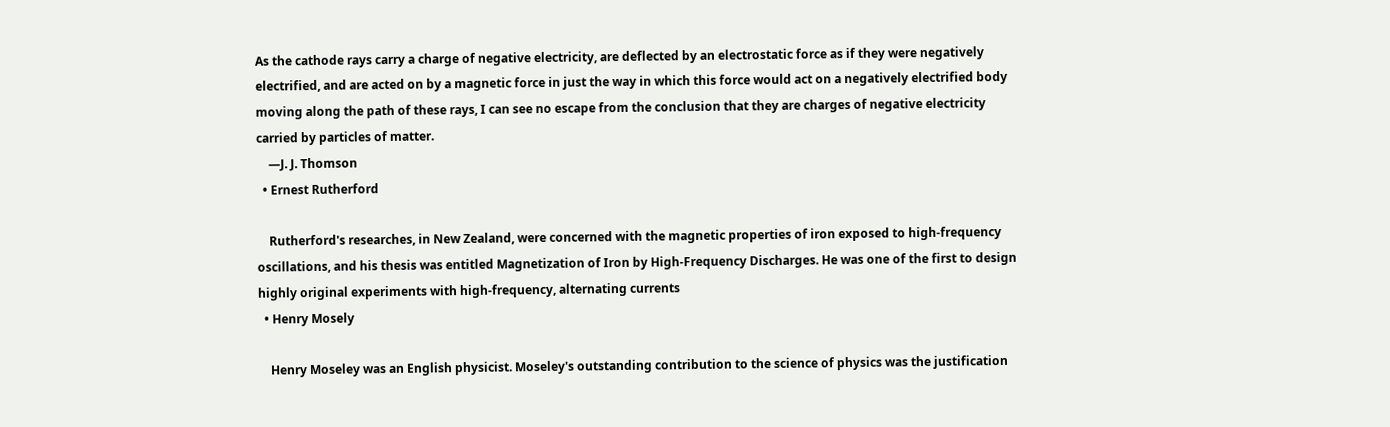As the cathode rays carry a charge of negative electricity, are deflected by an electrostatic force as if they were negatively electrified, and are acted on by a magnetic force in just the way in which this force would act on a negatively electrified body moving along the path of these rays, I can see no escape from the conclusion that they are charges of negative electricity carried by particles of matter.
    —J. J. Thomson
  • Ernest Rutherford

    Rutherford's researches, in New Zealand, were concerned with the magnetic properties of iron exposed to high-frequency oscillations, and his thesis was entitled Magnetization of Iron by High-Frequency Discharges. He was one of the first to design highly original experiments with high-frequency, alternating currents
  • Henry Mosely

    Henry Moseley was an English physicist. Moseley's outstanding contribution to the science of physics was the justification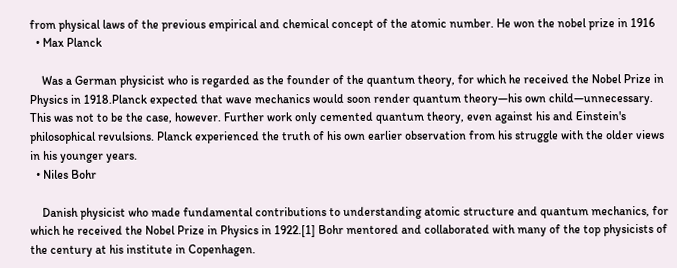from physical laws of the previous empirical and chemical concept of the atomic number. He won the nobel prize in 1916
  • Max Planck

    Was a German physicist who is regarded as the founder of the quantum theory, for which he received the Nobel Prize in Physics in 1918.Planck expected that wave mechanics would soon render quantum theory—his own child—unnecessary. This was not to be the case, however. Further work only cemented quantum theory, even against his and Einstein's philosophical revulsions. Planck experienced the truth of his own earlier observation from his struggle with the older views in his younger years.
  • Niles Bohr

    Danish physicist who made fundamental contributions to understanding atomic structure and quantum mechanics, for which he received the Nobel Prize in Physics in 1922.[1] Bohr mentored and collaborated with many of the top physicists of the century at his institute in Copenhagen.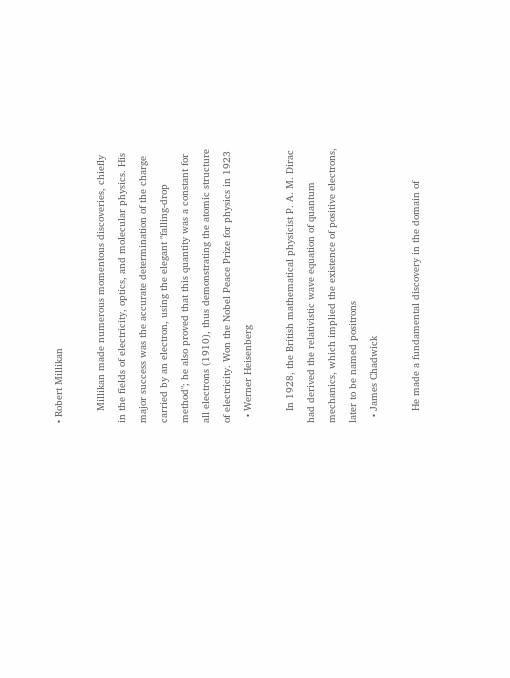• Robert Millikan

    Millikan made numerous momentous discoveries, chiefly in the fields of electricity, optics, and molecular physics. His major success was the accurate determination of the charge carried by an electron, using the elegant "falling-drop method"; he also proved that this quantity was a constant for all electrons (1910), thus demonstrating the atomic structure of electricity. Won the Nobel Peace Prize for physics in 1923
  • Werner Heisenberg

    In 1928, the British mathematical physicist P. A. M. Dirac had derived the relativistic wave equation of quantum mechanics, which implied the existence of positive electrons, later to be named positrons
  • James Chadwick

    He made a fundamental discovery in the domain of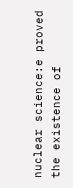nuclear science:e proved the existence of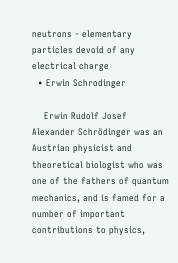neutrons - elementary particles devoid of any electrical charge
  • Erwin Schrodinger

    Erwin Rudolf Josef Alexander Schrödinger was an Austrian physicist and theoretical biologist who was one of the fathers of quantum mechanics, and is famed for a number of important contributions to physics,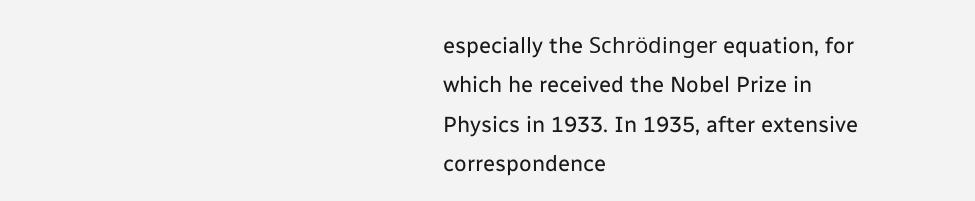especially the Schrödinger equation, for which he received the Nobel Prize in Physics in 1933. In 1935, after extensive correspondence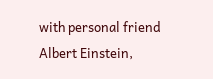with personal friend Albert Einstein,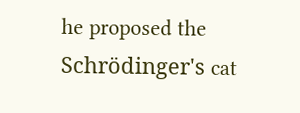he proposed the Schrödinger's cat